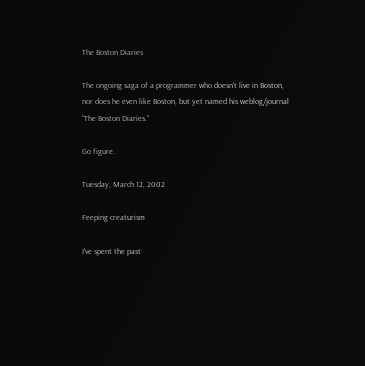The Boston Diaries

The ongoing saga of a programmer who doesn't live in Boston, nor does he even like Boston, but yet named his weblog/journal “The Boston Diaries.”

Go figure.

Tuesday, March 12, 2002

Feeping creaturism

I've spent the past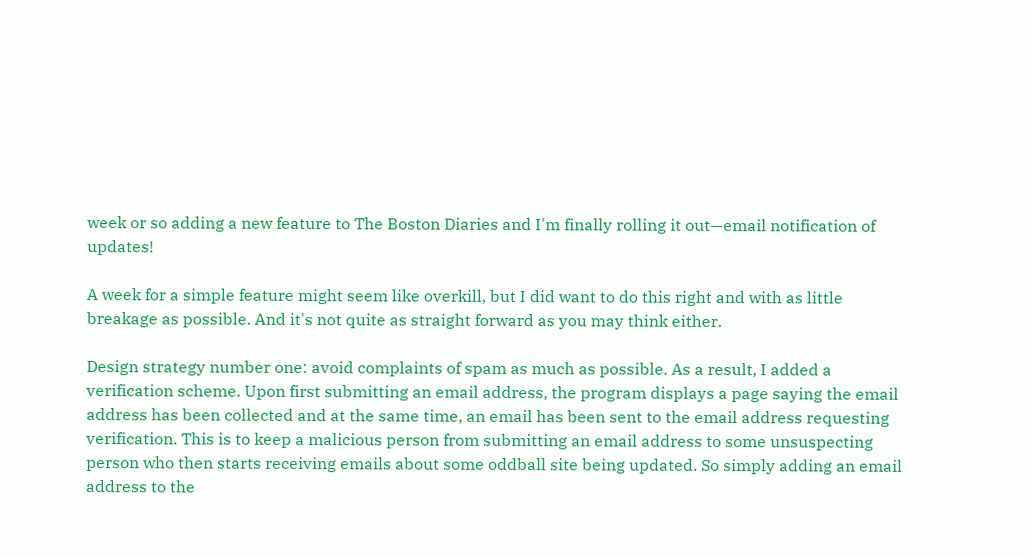week or so adding a new feature to The Boston Diaries and I'm finally rolling it out—email notification of updates!

A week for a simple feature might seem like overkill, but I did want to do this right and with as little breakage as possible. And it's not quite as straight forward as you may think either.

Design strategy number one: avoid complaints of spam as much as possible. As a result, I added a verification scheme. Upon first submitting an email address, the program displays a page saying the email address has been collected and at the same time, an email has been sent to the email address requesting verification. This is to keep a malicious person from submitting an email address to some unsuspecting person who then starts receiving emails about some oddball site being updated. So simply adding an email address to the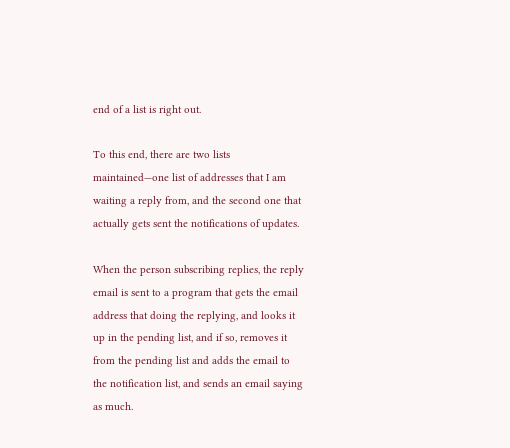end of a list is right out.

To this end, there are two lists maintained—one list of addresses that I am waiting a reply from, and the second one that actually gets sent the notifications of updates.

When the person subscribing replies, the reply email is sent to a program that gets the email address that doing the replying, and looks it up in the pending list, and if so, removes it from the pending list and adds the email to the notification list, and sends an email saying as much.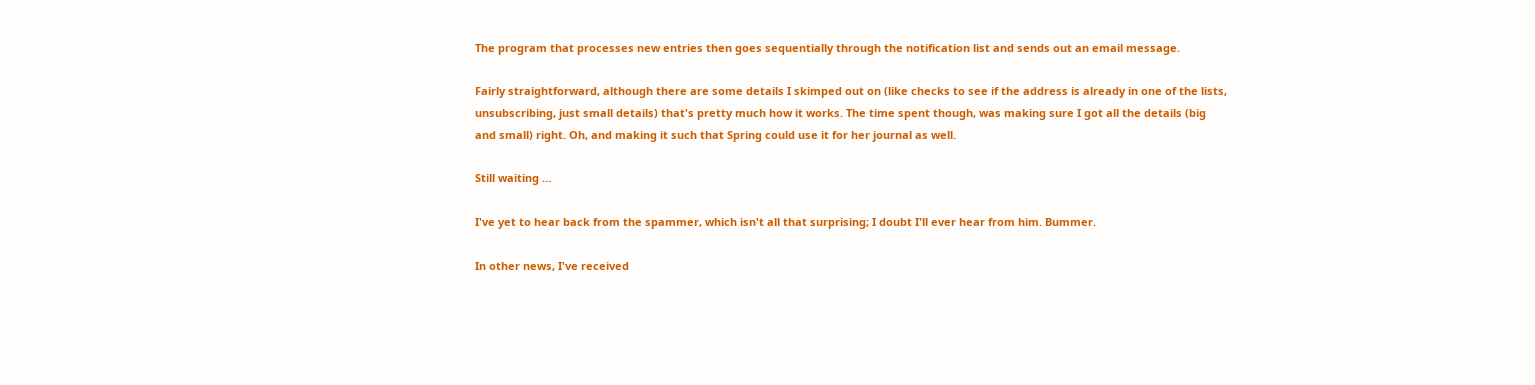The program that processes new entries then goes sequentially through the notification list and sends out an email message.

Fairly straightforward, although there are some details I skimped out on (like checks to see if the address is already in one of the lists, unsubscribing, just small details) that's pretty much how it works. The time spent though, was making sure I got all the details (big and small) right. Oh, and making it such that Spring could use it for her journal as well.

Still waiting …

I've yet to hear back from the spammer, which isn't all that surprising; I doubt I'll ever hear from him. Bummer.

In other news, I've received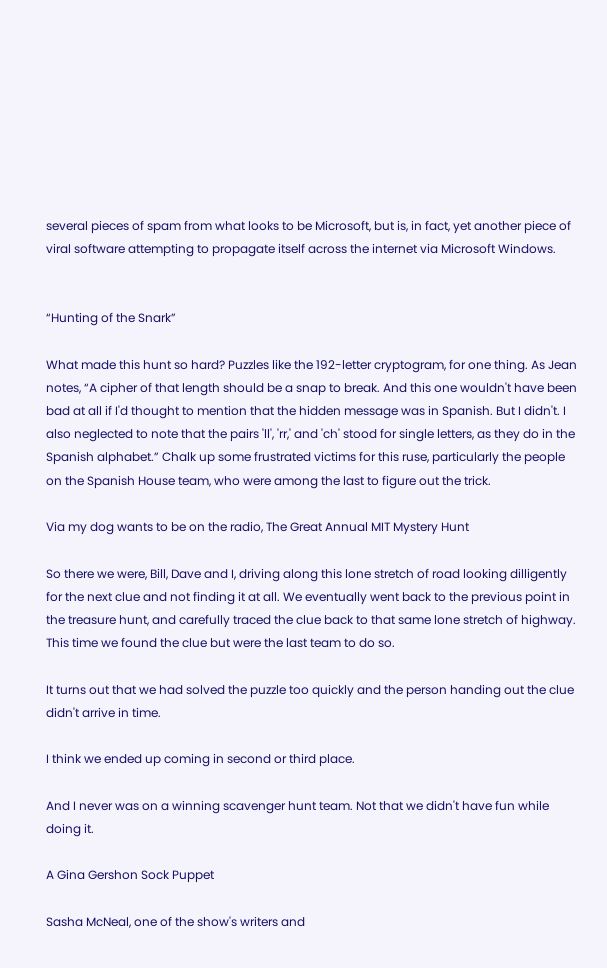several pieces of spam from what looks to be Microsoft, but is, in fact, yet another piece of viral software attempting to propagate itself across the internet via Microsoft Windows.


“Hunting of the Snark”

What made this hunt so hard? Puzzles like the 192-letter cryptogram, for one thing. As Jean notes, “A cipher of that length should be a snap to break. And this one wouldn't have been bad at all if I'd thought to mention that the hidden message was in Spanish. But I didn't. I also neglected to note that the pairs 'll', 'rr,' and 'ch' stood for single letters, as they do in the Spanish alphabet.” Chalk up some frustrated victims for this ruse, particularly the people on the Spanish House team, who were among the last to figure out the trick.

Via my dog wants to be on the radio, The Great Annual MIT Mystery Hunt

So there we were, Bill, Dave and I, driving along this lone stretch of road looking dilligently for the next clue and not finding it at all. We eventually went back to the previous point in the treasure hunt, and carefully traced the clue back to that same lone stretch of highway. This time we found the clue but were the last team to do so.

It turns out that we had solved the puzzle too quickly and the person handing out the clue didn't arrive in time.

I think we ended up coming in second or third place.

And I never was on a winning scavenger hunt team. Not that we didn't have fun while doing it.

A Gina Gershon Sock Puppet

Sasha McNeal, one of the show's writers and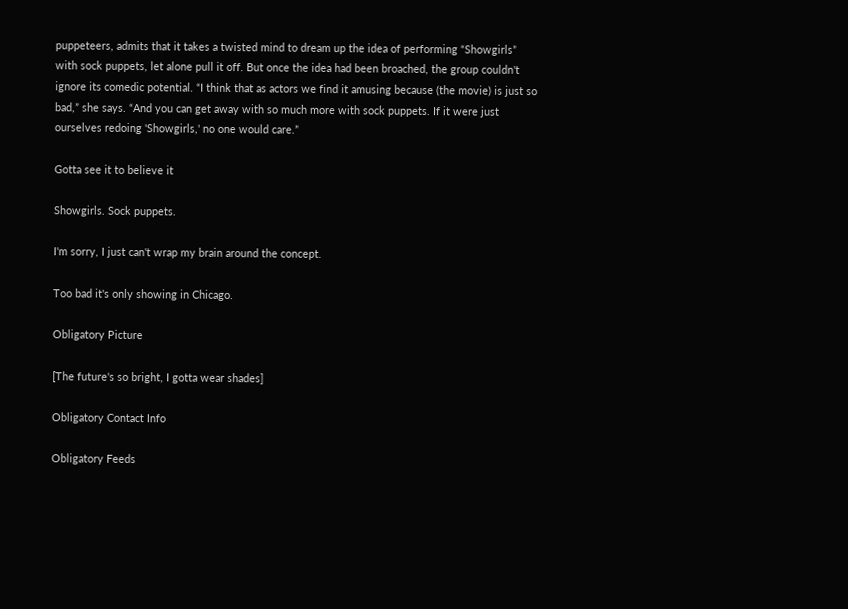puppeteers, admits that it takes a twisted mind to dream up the idea of performing “Showgirls” with sock puppets, let alone pull it off. But once the idea had been broached, the group couldn't ignore its comedic potential. “I think that as actors we find it amusing because (the movie) is just so bad,” she says. “And you can get away with so much more with sock puppets. If it were just ourselves redoing 'Showgirls,' no one would care.”

Gotta see it to believe it

Showgirls. Sock puppets.

I'm sorry, I just can't wrap my brain around the concept.

Too bad it's only showing in Chicago.

Obligatory Picture

[The future's so bright, I gotta wear shades]

Obligatory Contact Info

Obligatory Feeds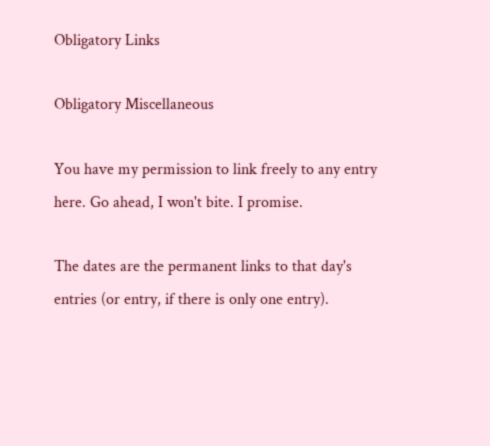Obligatory Links

Obligatory Miscellaneous

You have my permission to link freely to any entry here. Go ahead, I won't bite. I promise.

The dates are the permanent links to that day's entries (or entry, if there is only one entry).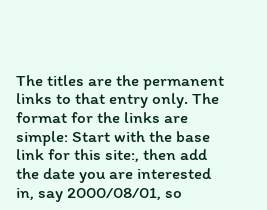The titles are the permanent links to that entry only. The format for the links are simple: Start with the base link for this site:, then add the date you are interested in, say 2000/08/01, so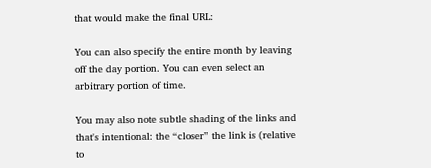that would make the final URL:

You can also specify the entire month by leaving off the day portion. You can even select an arbitrary portion of time.

You may also note subtle shading of the links and that's intentional: the “closer” the link is (relative to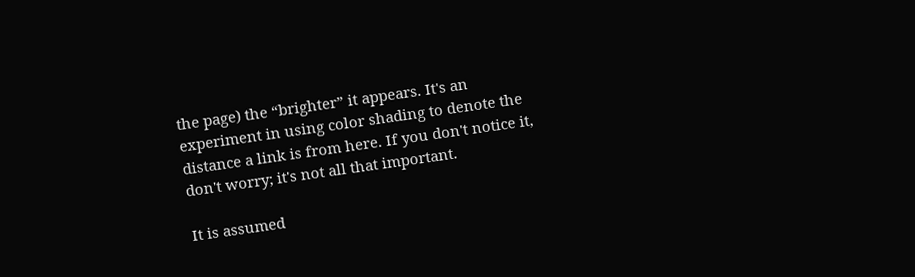the page) the “brighter” it appears. It's an experiment in using color shading to denote the distance a link is from here. If you don't notice it, don't worry; it's not all that important.

It is assumed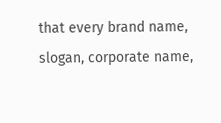that every brand name, slogan, corporate name,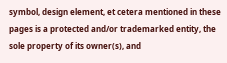symbol, design element, et cetera mentioned in these pages is a protected and/or trademarked entity, the sole property of its owner(s), and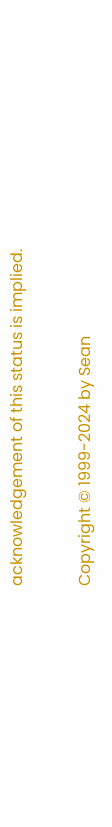acknowledgement of this status is implied.

Copyright © 1999-2024 by Sean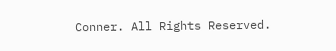Conner. All Rights Reserved.